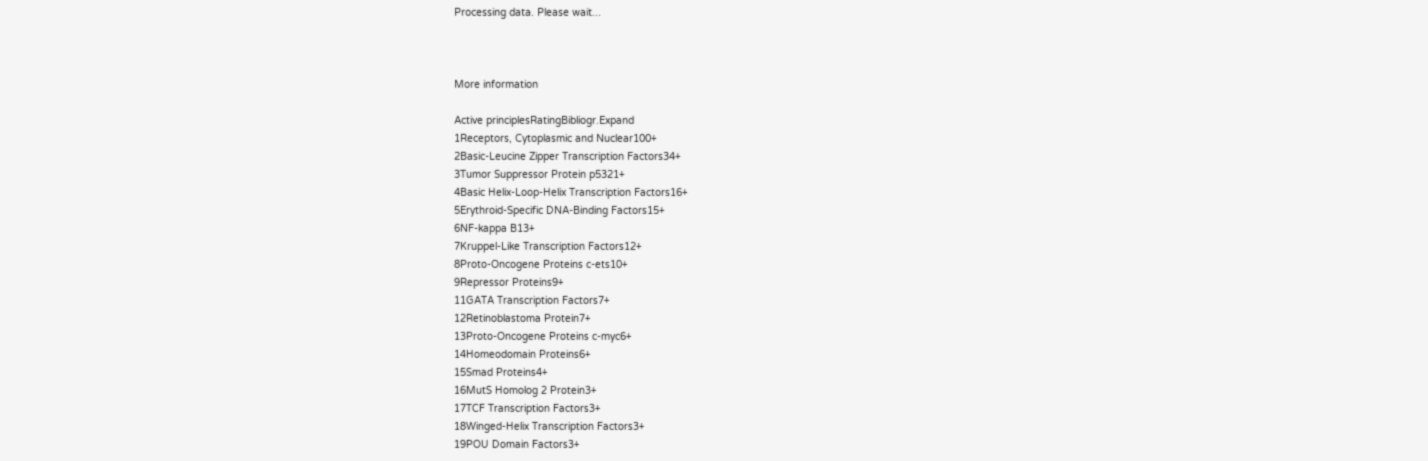Processing data. Please wait...



More information

Active principlesRatingBibliogr.Expand
1Receptors, Cytoplasmic and Nuclear100+
2Basic-Leucine Zipper Transcription Factors34+
3Tumor Suppressor Protein p5321+
4Basic Helix-Loop-Helix Transcription Factors16+
5Erythroid-Specific DNA-Binding Factors15+
6NF-kappa B13+
7Kruppel-Like Transcription Factors12+
8Proto-Oncogene Proteins c-ets10+
9Repressor Proteins9+
11GATA Transcription Factors7+
12Retinoblastoma Protein7+
13Proto-Oncogene Proteins c-myc6+
14Homeodomain Proteins6+
15Smad Proteins4+
16MutS Homolog 2 Protein3+
17TCF Transcription Factors3+
18Winged-Helix Transcription Factors3+
19POU Domain Factors3+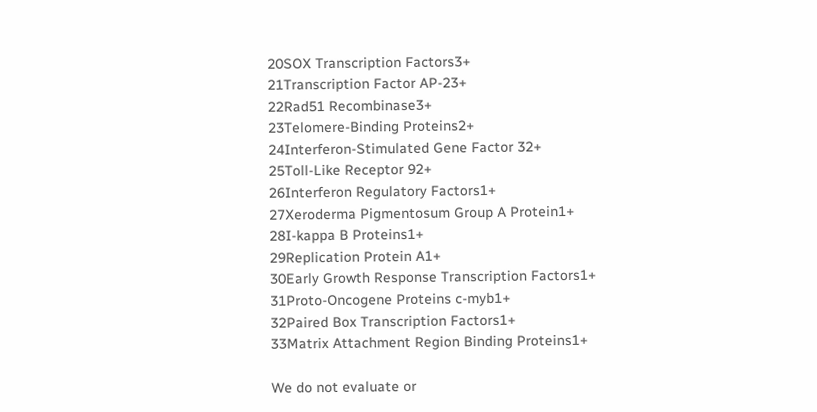20SOX Transcription Factors3+
21Transcription Factor AP-23+
22Rad51 Recombinase3+
23Telomere-Binding Proteins2+
24Interferon-Stimulated Gene Factor 32+
25Toll-Like Receptor 92+
26Interferon Regulatory Factors1+
27Xeroderma Pigmentosum Group A Protein1+
28I-kappa B Proteins1+
29Replication Protein A1+
30Early Growth Response Transcription Factors1+
31Proto-Oncogene Proteins c-myb1+
32Paired Box Transcription Factors1+
33Matrix Attachment Region Binding Proteins1+

We do not evaluate or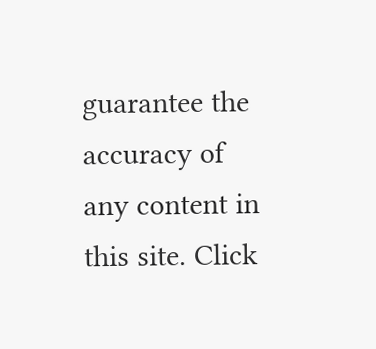guarantee the accuracy of any content in this site. Click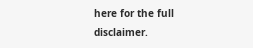here for the full disclaimer.